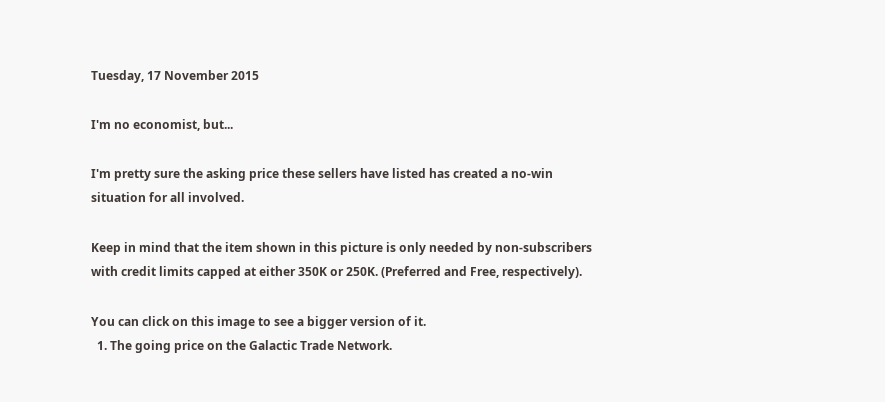Tuesday, 17 November 2015

I'm no economist, but...

I'm pretty sure the asking price these sellers have listed has created a no-win situation for all involved.

Keep in mind that the item shown in this picture is only needed by non-subscribers with credit limits capped at either 350K or 250K. (Preferred and Free, respectively).

You can click on this image to see a bigger version of it.
  1. The going price on the Galactic Trade Network.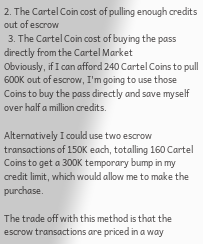2. The Cartel Coin cost of pulling enough credits out of escrow
  3. The Cartel Coin cost of buying the pass directly from the Cartel Market
Obviously, if I can afford 240 Cartel Coins to pull 600K out of escrow, I'm going to use those Coins to buy the pass directly and save myself over half a million credits.

Alternatively I could use two escrow transactions of 150K each, totalling 160 Cartel Coins to get a 300K temporary bump in my credit limit, which would allow me to make the purchase.

The trade off with this method is that the escrow transactions are priced in a way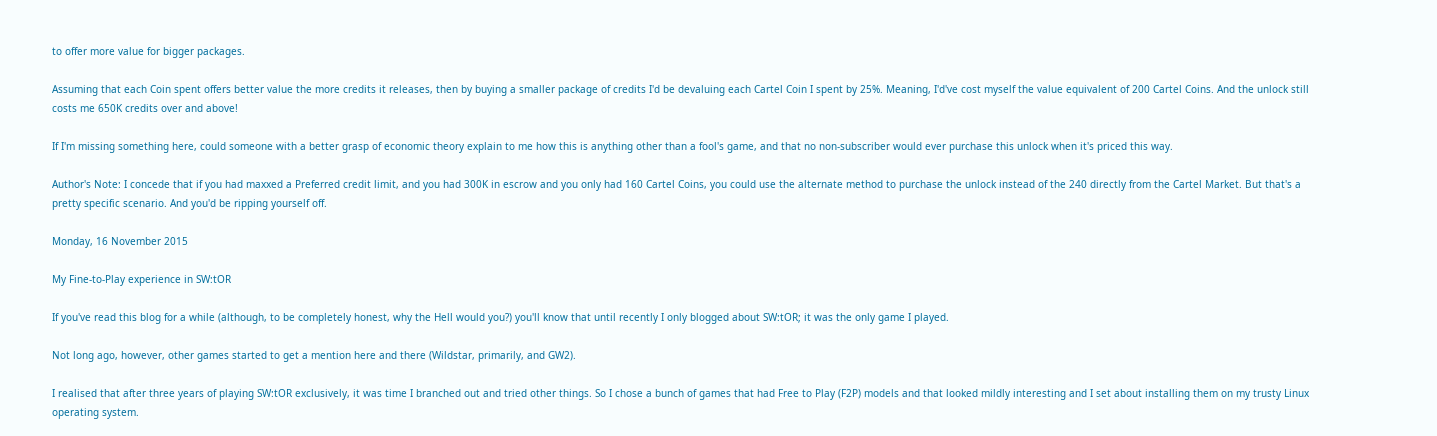to offer more value for bigger packages.

Assuming that each Coin spent offers better value the more credits it releases, then by buying a smaller package of credits I'd be devaluing each Cartel Coin I spent by 25%. Meaning, I'd've cost myself the value equivalent of 200 Cartel Coins. And the unlock still costs me 650K credits over and above!

If I'm missing something here, could someone with a better grasp of economic theory explain to me how this is anything other than a fool's game, and that no non-subscriber would ever purchase this unlock when it's priced this way.

Author's Note: I concede that if you had maxxed a Preferred credit limit, and you had 300K in escrow and you only had 160 Cartel Coins, you could use the alternate method to purchase the unlock instead of the 240 directly from the Cartel Market. But that's a pretty specific scenario. And you'd be ripping yourself off.

Monday, 16 November 2015

My Fine-to-Play experience in SW:tOR

If you've read this blog for a while (although, to be completely honest, why the Hell would you?) you'll know that until recently I only blogged about SW:tOR; it was the only game I played.

Not long ago, however, other games started to get a mention here and there (Wildstar, primarily, and GW2).

I realised that after three years of playing SW:tOR exclusively, it was time I branched out and tried other things. So I chose a bunch of games that had Free to Play (F2P) models and that looked mildly interesting and I set about installing them on my trusty Linux operating system.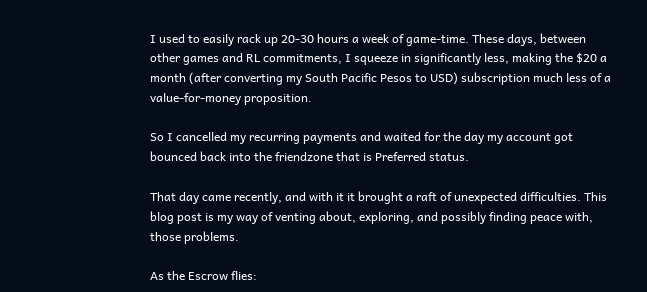I used to easily rack up 20-30 hours a week of game-time. These days, between other games and RL commitments, I squeeze in significantly less, making the $20 a month (after converting my South Pacific Pesos to USD) subscription much less of a value-for-money proposition.

So I cancelled my recurring payments and waited for the day my account got bounced back into the friendzone that is Preferred status.

That day came recently, and with it it brought a raft of unexpected difficulties. This blog post is my way of venting about, exploring, and possibly finding peace with, those problems.

As the Escrow flies: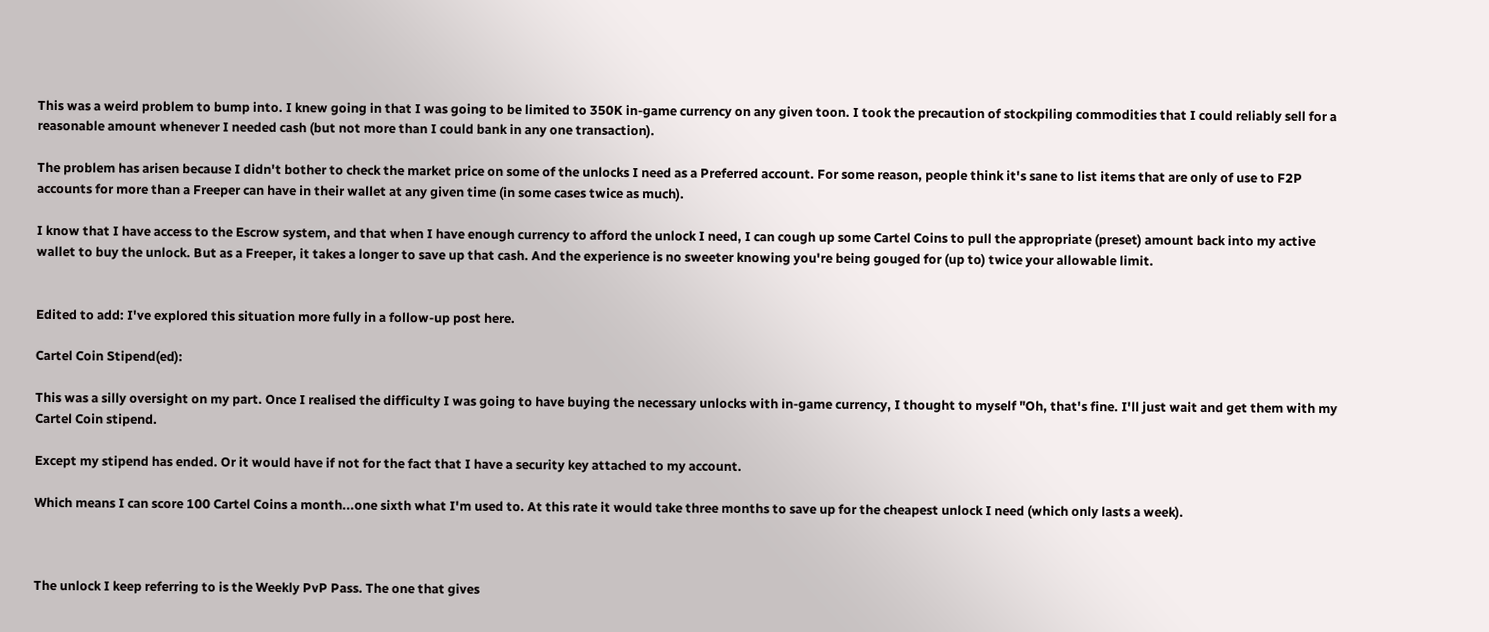This was a weird problem to bump into. I knew going in that I was going to be limited to 350K in-game currency on any given toon. I took the precaution of stockpiling commodities that I could reliably sell for a reasonable amount whenever I needed cash (but not more than I could bank in any one transaction).

The problem has arisen because I didn't bother to check the market price on some of the unlocks I need as a Preferred account. For some reason, people think it's sane to list items that are only of use to F2P accounts for more than a Freeper can have in their wallet at any given time (in some cases twice as much).

I know that I have access to the Escrow system, and that when I have enough currency to afford the unlock I need, I can cough up some Cartel Coins to pull the appropriate (preset) amount back into my active wallet to buy the unlock. But as a Freeper, it takes a longer to save up that cash. And the experience is no sweeter knowing you're being gouged for (up to) twice your allowable limit.


Edited to add: I've explored this situation more fully in a follow-up post here.

Cartel Coin Stipend(ed):

This was a silly oversight on my part. Once I realised the difficulty I was going to have buying the necessary unlocks with in-game currency, I thought to myself "Oh, that's fine. I'll just wait and get them with my Cartel Coin stipend.

Except my stipend has ended. Or it would have if not for the fact that I have a security key attached to my account.

Which means I can score 100 Cartel Coins a month...one sixth what I'm used to. At this rate it would take three months to save up for the cheapest unlock I need (which only lasts a week).



The unlock I keep referring to is the Weekly PvP Pass. The one that gives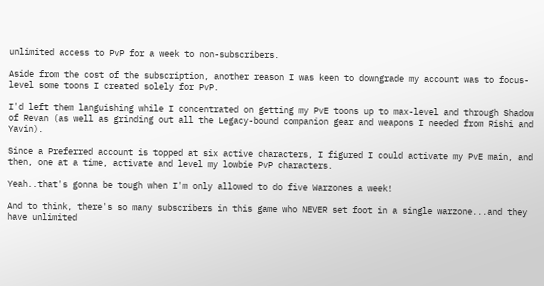unlimited access to PvP for a week to non-subscribers.

Aside from the cost of the subscription, another reason I was keen to downgrade my account was to focus-level some toons I created solely for PvP.

I'd left them languishing while I concentrated on getting my PvE toons up to max-level and through Shadow of Revan (as well as grinding out all the Legacy-bound companion gear and weapons I needed from Rishi and Yavin).

Since a Preferred account is topped at six active characters, I figured I could activate my PvE main, and then, one at a time, activate and level my lowbie PvP characters.

Yeah..that's gonna be tough when I'm only allowed to do five Warzones a week!

And to think, there's so many subscribers in this game who NEVER set foot in a single warzone...and they have unlimited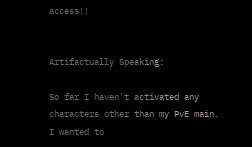access!!


Artifactually Speaking:

So far I haven't activated any characters other than my PvE main. I wanted to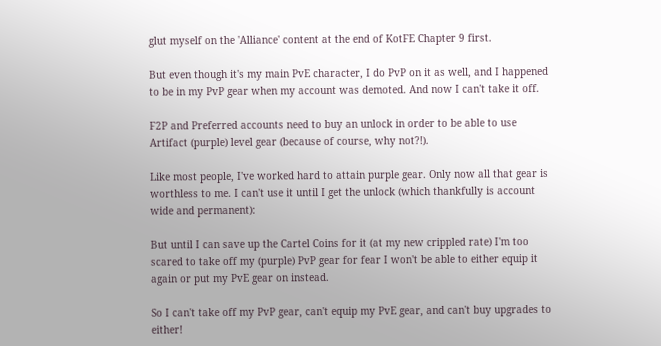glut myself on the 'Alliance' content at the end of KotFE Chapter 9 first.

But even though it's my main PvE character, I do PvP on it as well, and I happened to be in my PvP gear when my account was demoted. And now I can't take it off.

F2P and Preferred accounts need to buy an unlock in order to be able to use Artifact (purple) level gear (because of course, why not?!).

Like most people, I've worked hard to attain purple gear. Only now all that gear is worthless to me. I can't use it until I get the unlock (which thankfully is account wide and permanent):

But until I can save up the Cartel Coins for it (at my new crippled rate) I'm too scared to take off my (purple) PvP gear for fear I won't be able to either equip it again or put my PvE gear on instead.

So I can't take off my PvP gear, can't equip my PvE gear, and can't buy upgrades to either!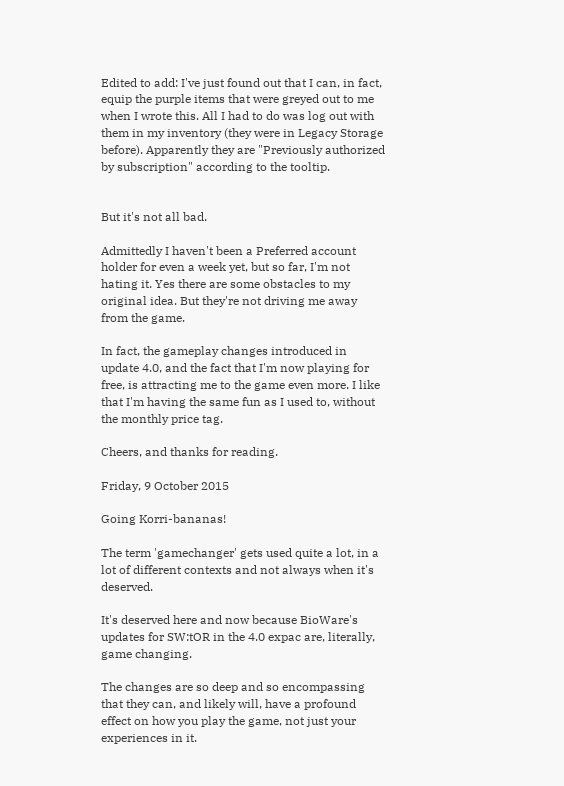Edited to add: I've just found out that I can, in fact, equip the purple items that were greyed out to me when I wrote this. All I had to do was log out with them in my inventory (they were in Legacy Storage before). Apparently they are "Previously authorized by subscription" according to the tooltip.


But it's not all bad.

Admittedly I haven't been a Preferred account holder for even a week yet, but so far, I'm not hating it. Yes there are some obstacles to my original idea. But they're not driving me away from the game.

In fact, the gameplay changes introduced in update 4.0, and the fact that I'm now playing for free, is attracting me to the game even more. I like that I'm having the same fun as I used to, without the monthly price tag.

Cheers, and thanks for reading.

Friday, 9 October 2015

Going Korri-bananas!

The term 'gamechanger' gets used quite a lot, in a lot of different contexts and not always when it's deserved.

It's deserved here and now because BioWare's updates for SW:tOR in the 4.0 expac are, literally, game changing.

The changes are so deep and so encompassing that they can, and likely will, have a profound effect on how you play the game, not just your experiences in it.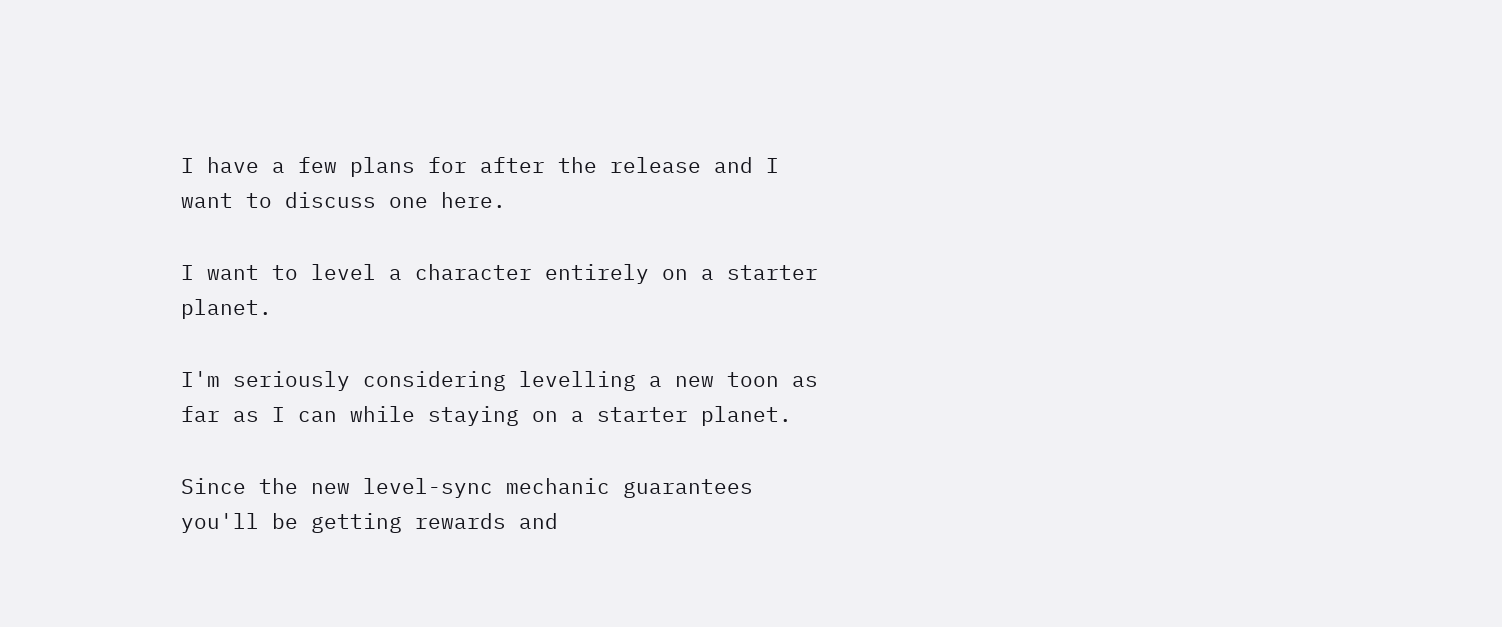I have a few plans for after the release and I want to discuss one here.

I want to level a character entirely on a starter planet.

I'm seriously considering levelling a new toon as far as I can while staying on a starter planet.

Since the new level-sync mechanic guarantees you'll be getting rewards and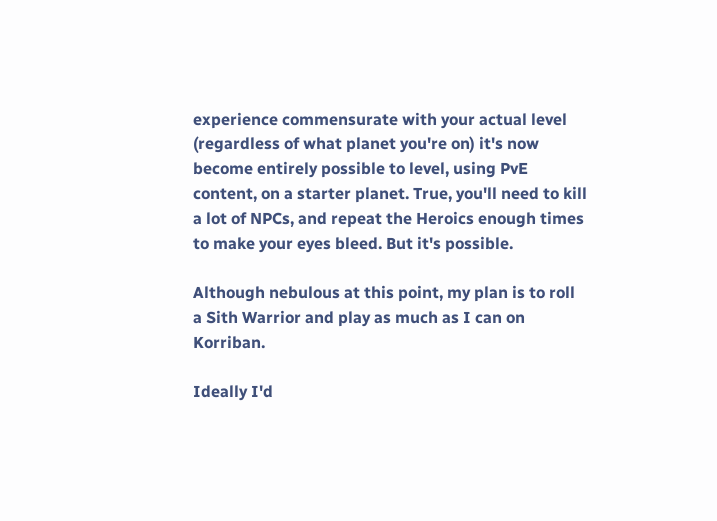experience commensurate with your actual level (regardless of what planet you're on) it's now become entirely possible to level, using PvE content, on a starter planet. True, you'll need to kill a lot of NPCs, and repeat the Heroics enough times to make your eyes bleed. But it's possible.

Although nebulous at this point, my plan is to roll a Sith Warrior and play as much as I can on Korriban.

Ideally I'd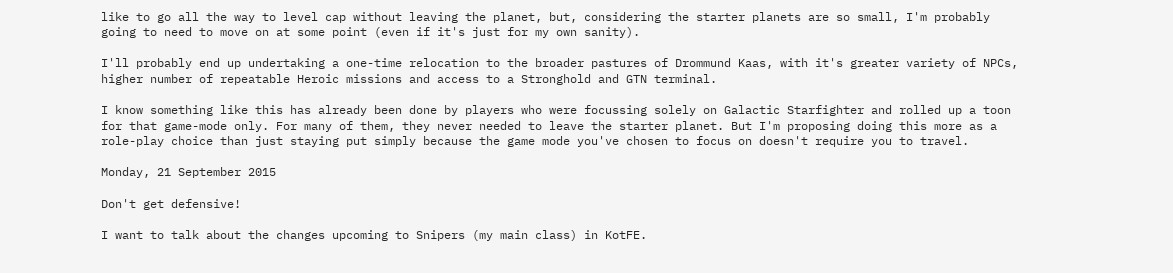like to go all the way to level cap without leaving the planet, but, considering the starter planets are so small, I'm probably going to need to move on at some point (even if it's just for my own sanity).

I'll probably end up undertaking a one-time relocation to the broader pastures of Drommund Kaas, with it's greater variety of NPCs, higher number of repeatable Heroic missions and access to a Stronghold and GTN terminal.

I know something like this has already been done by players who were focussing solely on Galactic Starfighter and rolled up a toon for that game-mode only. For many of them, they never needed to leave the starter planet. But I'm proposing doing this more as a role-play choice than just staying put simply because the game mode you've chosen to focus on doesn't require you to travel.

Monday, 21 September 2015

Don't get defensive!

I want to talk about the changes upcoming to Snipers (my main class) in KotFE.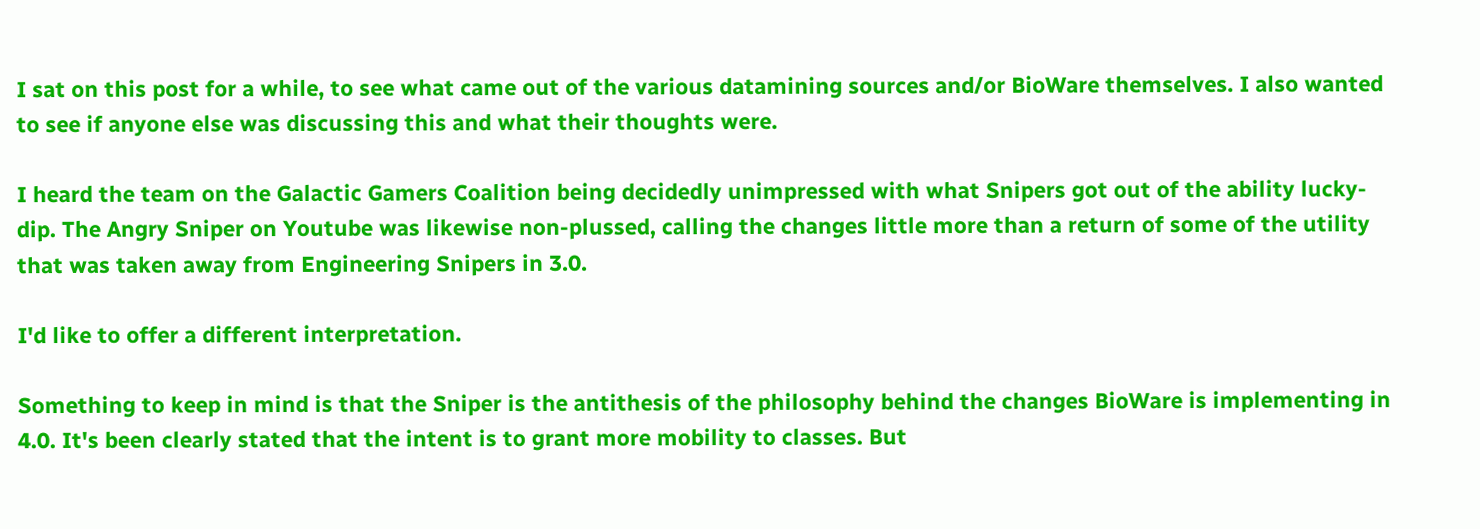I sat on this post for a while, to see what came out of the various datamining sources and/or BioWare themselves. I also wanted to see if anyone else was discussing this and what their thoughts were.

I heard the team on the Galactic Gamers Coalition being decidedly unimpressed with what Snipers got out of the ability lucky-dip. The Angry Sniper on Youtube was likewise non-plussed, calling the changes little more than a return of some of the utility that was taken away from Engineering Snipers in 3.0.

I'd like to offer a different interpretation.

Something to keep in mind is that the Sniper is the antithesis of the philosophy behind the changes BioWare is implementing in 4.0. It's been clearly stated that the intent is to grant more mobility to classes. But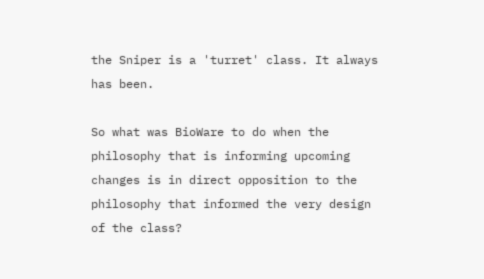the Sniper is a 'turret' class. It always has been.

So what was BioWare to do when the philosophy that is informing upcoming changes is in direct opposition to the philosophy that informed the very design of the class?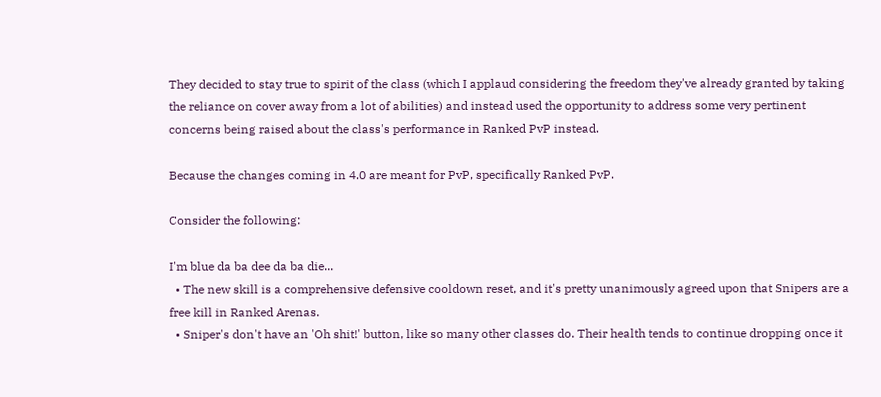They decided to stay true to spirit of the class (which I applaud considering the freedom they've already granted by taking the reliance on cover away from a lot of abilities) and instead used the opportunity to address some very pertinent concerns being raised about the class's performance in Ranked PvP instead.

Because the changes coming in 4.0 are meant for PvP, specifically Ranked PvP.

Consider the following:

I'm blue da ba dee da ba die...
  • The new skill is a comprehensive defensive cooldown reset, and it's pretty unanimously agreed upon that Snipers are a free kill in Ranked Arenas.
  • Sniper's don't have an 'Oh shit!' button, like so many other classes do. Their health tends to continue dropping once it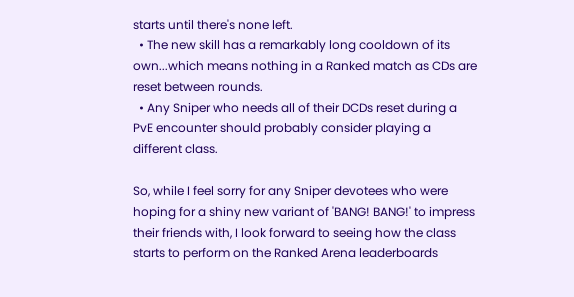starts until there's none left.
  • The new skill has a remarkably long cooldown of its own...which means nothing in a Ranked match as CDs are reset between rounds.
  • Any Sniper who needs all of their DCDs reset during a PvE encounter should probably consider playing a different class.

So, while I feel sorry for any Sniper devotees who were hoping for a shiny new variant of 'BANG! BANG!' to impress their friends with, I look forward to seeing how the class starts to perform on the Ranked Arena leaderboards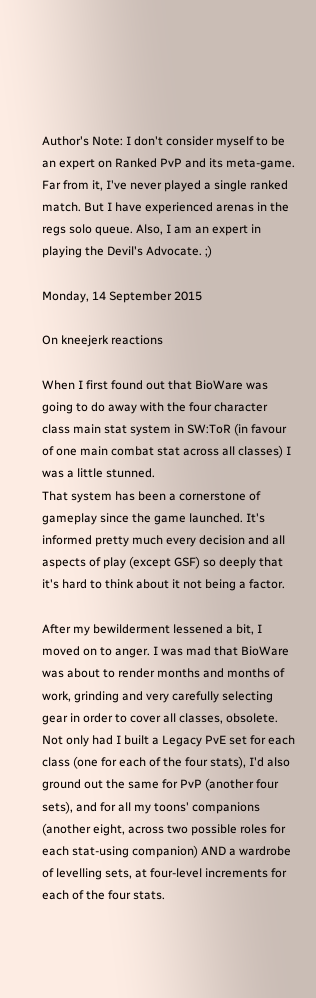Author's Note: I don't consider myself to be an expert on Ranked PvP and its meta-game. Far from it, I've never played a single ranked match. But I have experienced arenas in the regs solo queue. Also, I am an expert in playing the Devil's Advocate. ;)

Monday, 14 September 2015

On kneejerk reactions

When I first found out that BioWare was going to do away with the four character class main stat system in SW:ToR (in favour of one main combat stat across all classes) I was a little stunned.
That system has been a cornerstone of gameplay since the game launched. It's informed pretty much every decision and all aspects of play (except GSF) so deeply that it's hard to think about it not being a factor.

After my bewilderment lessened a bit, I moved on to anger. I was mad that BioWare was about to render months and months of work, grinding and very carefully selecting gear in order to cover all classes, obsolete. Not only had I built a Legacy PvE set for each class (one for each of the four stats), I'd also ground out the same for PvP (another four sets), and for all my toons' companions (another eight, across two possible roles for each stat-using companion) AND a wardrobe of levelling sets, at four-level increments for each of the four stats.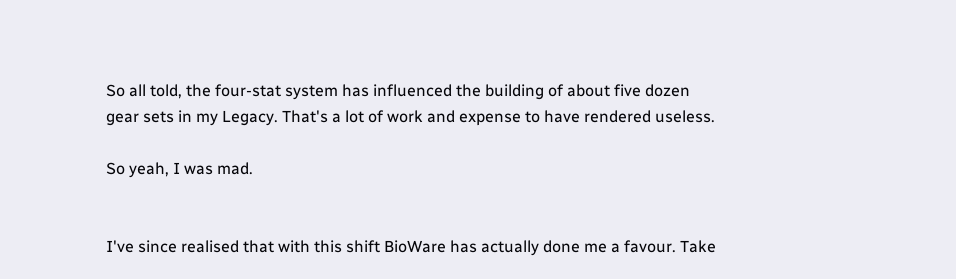So all told, the four-stat system has influenced the building of about five dozen gear sets in my Legacy. That's a lot of work and expense to have rendered useless.

So yeah, I was mad.


I've since realised that with this shift BioWare has actually done me a favour. Take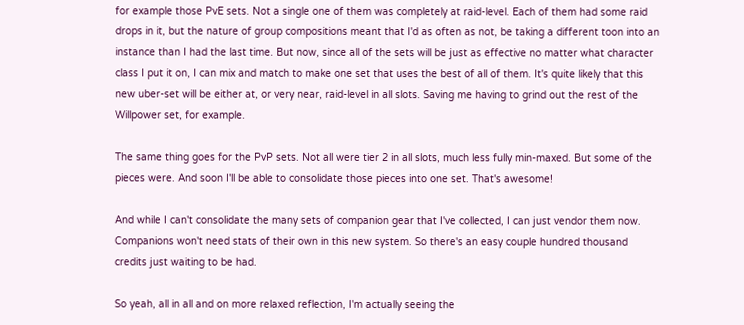for example those PvE sets. Not a single one of them was completely at raid-level. Each of them had some raid drops in it, but the nature of group compositions meant that I'd as often as not, be taking a different toon into an instance than I had the last time. But now, since all of the sets will be just as effective no matter what character class I put it on, I can mix and match to make one set that uses the best of all of them. It's quite likely that this new uber-set will be either at, or very near, raid-level in all slots. Saving me having to grind out the rest of the Willpower set, for example.

The same thing goes for the PvP sets. Not all were tier 2 in all slots, much less fully min-maxed. But some of the pieces were. And soon I'll be able to consolidate those pieces into one set. That's awesome!

And while I can't consolidate the many sets of companion gear that I've collected, I can just vendor them now. Companions won't need stats of their own in this new system. So there's an easy couple hundred thousand credits just waiting to be had.

So yeah, all in all and on more relaxed reflection, I'm actually seeing the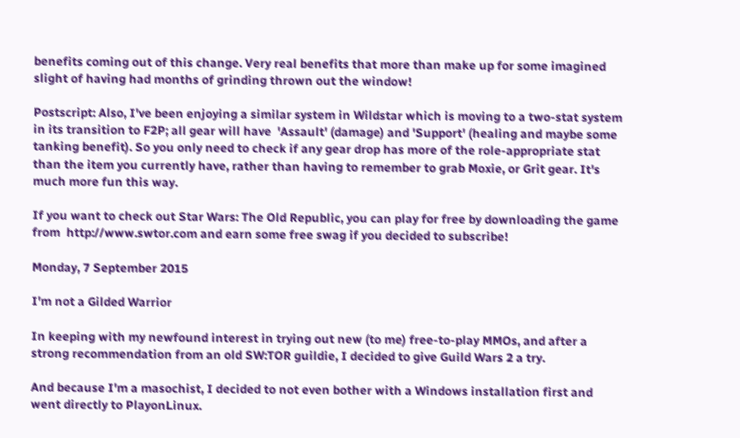benefits coming out of this change. Very real benefits that more than make up for some imagined slight of having had months of grinding thrown out the window!

Postscript: Also, I've been enjoying a similar system in Wildstar which is moving to a two-stat system in its transition to F2P; all gear will have  'Assault' (damage) and 'Support' (healing and maybe some tanking benefit). So you only need to check if any gear drop has more of the role-appropriate stat than the item you currently have, rather than having to remember to grab Moxie, or Grit gear. It's much more fun this way.

If you want to check out Star Wars: The Old Republic, you can play for free by downloading the game from  http://www.swtor.com and earn some free swag if you decided to subscribe!

Monday, 7 September 2015

I'm not a Gilded Warrior

In keeping with my newfound interest in trying out new (to me) free-to-play MMOs, and after a strong recommendation from an old SW:TOR guildie, I decided to give Guild Wars 2 a try.

And because I'm a masochist, I decided to not even bother with a Windows installation first and went directly to PlayonLinux.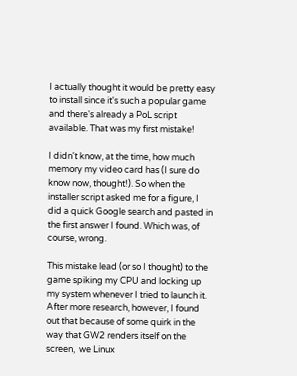I actually thought it would be pretty easy to install since it's such a popular game and there's already a PoL script available. That was my first mistake!

I didn't know, at the time, how much memory my video card has (I sure do know now, thought!). So when the installer script asked me for a figure, I did a quick Google search and pasted in the first answer I found. Which was, of course, wrong.

This mistake lead (or so I thought) to the game spiking my CPU and locking up my system whenever I tried to launch it. After more research, however, I found out that because of some quirk in the way that GW2 renders itself on the screen,  we Linux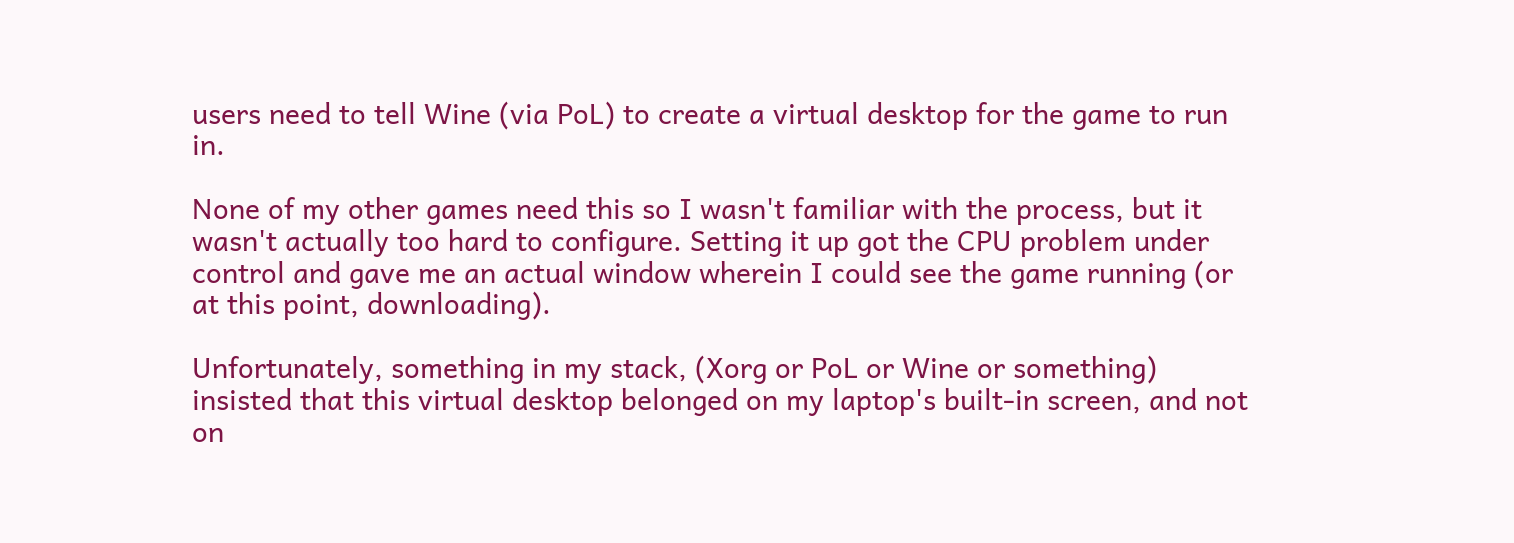users need to tell Wine (via PoL) to create a virtual desktop for the game to run in.

None of my other games need this so I wasn't familiar with the process, but it wasn't actually too hard to configure. Setting it up got the CPU problem under control and gave me an actual window wherein I could see the game running (or at this point, downloading).

Unfortunately, something in my stack, (Xorg or PoL or Wine or something) insisted that this virtual desktop belonged on my laptop's built-in screen, and not on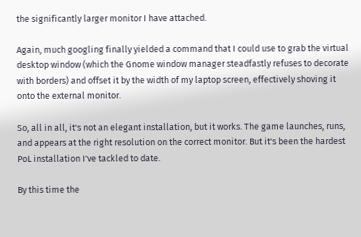the significantly larger monitor I have attached.

Again, much googling finally yielded a command that I could use to grab the virtual desktop window (which the Gnome window manager steadfastly refuses to decorate with borders) and offset it by the width of my laptop screen, effectively shoving it onto the external monitor.

So, all in all, it's not an elegant installation, but it works. The game launches, runs, and appears at the right resolution on the correct monitor. But it's been the hardest PoL installation I've tackled to date.

By this time the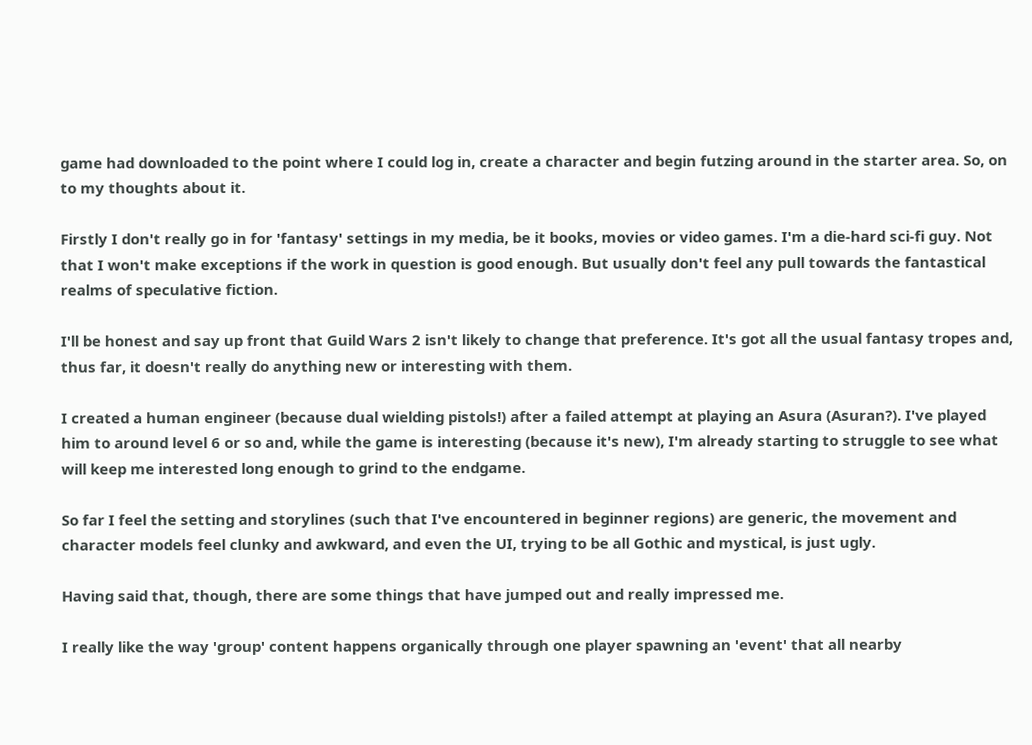game had downloaded to the point where I could log in, create a character and begin futzing around in the starter area. So, on to my thoughts about it.

Firstly I don't really go in for 'fantasy' settings in my media, be it books, movies or video games. I'm a die-hard sci-fi guy. Not that I won't make exceptions if the work in question is good enough. But usually don't feel any pull towards the fantastical realms of speculative fiction.

I'll be honest and say up front that Guild Wars 2 isn't likely to change that preference. It's got all the usual fantasy tropes and, thus far, it doesn't really do anything new or interesting with them.

I created a human engineer (because dual wielding pistols!) after a failed attempt at playing an Asura (Asuran?). I've played him to around level 6 or so and, while the game is interesting (because it's new), I'm already starting to struggle to see what will keep me interested long enough to grind to the endgame.

So far I feel the setting and storylines (such that I've encountered in beginner regions) are generic, the movement and character models feel clunky and awkward, and even the UI, trying to be all Gothic and mystical, is just ugly.

Having said that, though, there are some things that have jumped out and really impressed me.

I really like the way 'group' content happens organically through one player spawning an 'event' that all nearby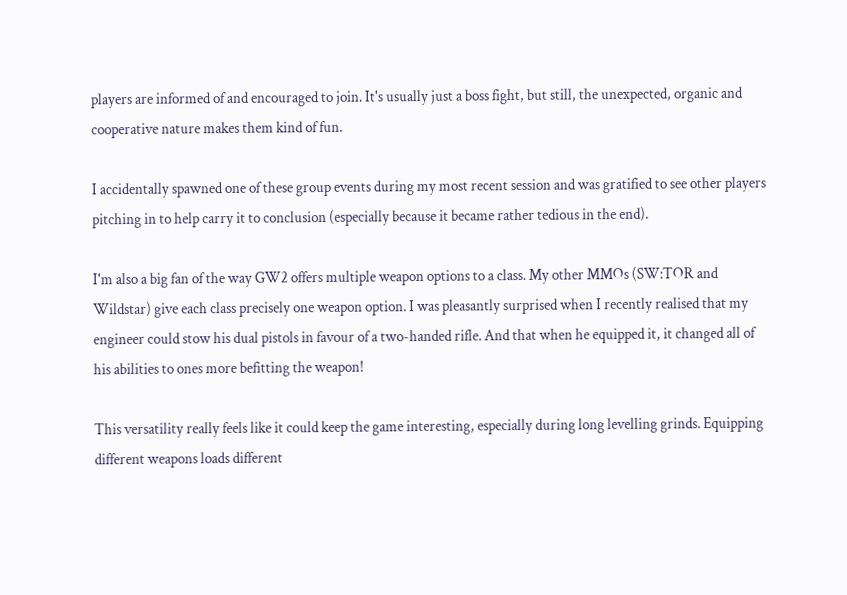players are informed of and encouraged to join. It's usually just a boss fight, but still, the unexpected, organic and cooperative nature makes them kind of fun.

I accidentally spawned one of these group events during my most recent session and was gratified to see other players pitching in to help carry it to conclusion (especially because it became rather tedious in the end).

I'm also a big fan of the way GW2 offers multiple weapon options to a class. My other MMOs (SW:TOR and Wildstar) give each class precisely one weapon option. I was pleasantly surprised when I recently realised that my engineer could stow his dual pistols in favour of a two-handed rifle. And that when he equipped it, it changed all of his abilities to ones more befitting the weapon!

This versatility really feels like it could keep the game interesting, especially during long levelling grinds. Equipping different weapons loads different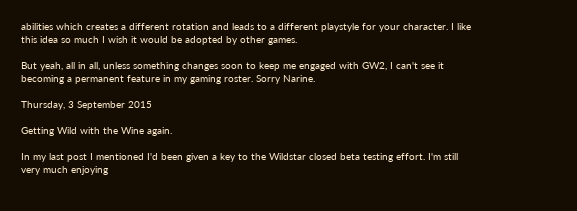abilities which creates a different rotation and leads to a different playstyle for your character. I like this idea so much I wish it would be adopted by other games.

But yeah, all in all, unless something changes soon to keep me engaged with GW2, I can't see it becoming a permanent feature in my gaming roster. Sorry Narine.

Thursday, 3 September 2015

Getting Wild with the Wine again.

In my last post I mentioned I'd been given a key to the Wildstar closed beta testing effort. I'm still very much enjoying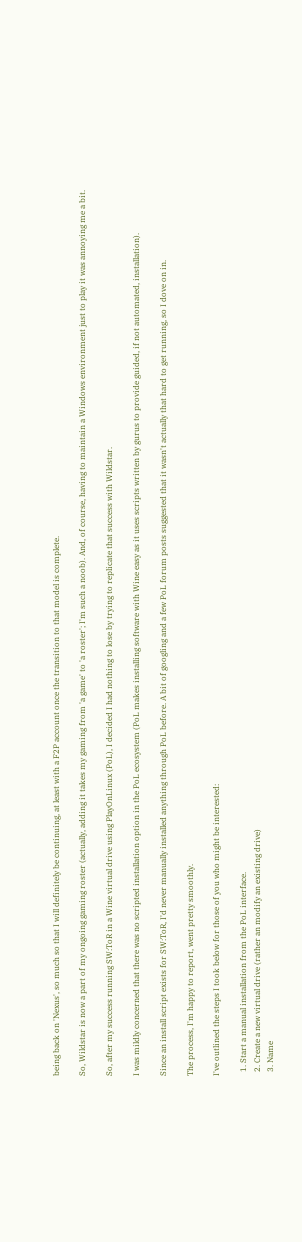being back on 'Nexus', so much so that I will definitely be continuing, at least with a F2P account once the transition to that model is complete.

So, Wildstar is now a part of my ongoing gaming roster (actually, adding it takes my gaming from 'a game' to 'a roster'; I'm such a noob). And, of course, having to maintain a Windows environment just to play it was annoying me a bit.

So, after my success running SW:ToR in a Wine virtual drive using PlayOnLinux (PoL), I decided I had nothing to lose by trying to replicate that success with Wildstar.

I was mildly concerned that there was no scripted installation option in the PoL ecosystem (PoL makes installing software with Wine easy as it uses scripts written by gurus to provide guided, if not automated, installation).

Since an install script exists for SW:ToR, I'd never manually installed anything through PoL before. A bit of googling and a few PoL forum posts suggested that it wasn't actually that hard to get running, so I dove on in.

The process, I'm happy to report, went pretty smoothly.

I've outlined the steps I took below for those of you who might be interested:

  1. Start a manual installation from the PoL interface.
  2. Create a new virtual drive (rather an modify an existing drive)
  3. Name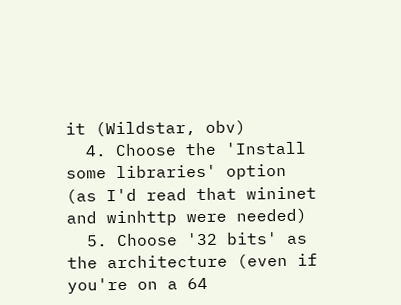it (Wildstar, obv)
  4. Choose the 'Install some libraries' option (as I'd read that wininet and winhttp were needed)
  5. Choose '32 bits' as the architecture (even if you're on a 64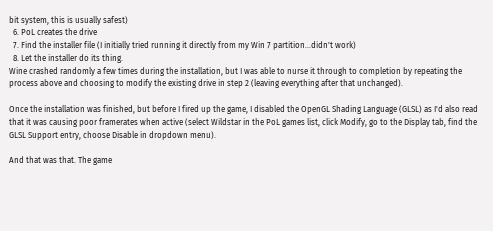bit system, this is usually safest)
  6. PoL creates the drive
  7. Find the installer file (I initially tried running it directly from my Win 7 partition...didn't work)
  8. Let the installer do its thing.
Wine crashed randomly a few times during the installation, but I was able to nurse it through to completion by repeating the process above and choosing to modify the existing drive in step 2 (leaving everything after that unchanged).

Once the installation was finished, but before I fired up the game, I disabled the OpenGL Shading Language (GLSL) as I'd also read that it was causing poor framerates when active (select Wildstar in the PoL games list, click Modify, go to the Display tab, find the GLSL Support entry, choose Disable in dropdown menu).

And that was that. The game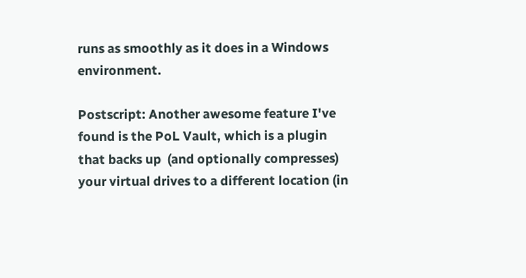runs as smoothly as it does in a Windows environment.

Postscript: Another awesome feature I've found is the PoL Vault, which is a plugin that backs up  (and optionally compresses) your virtual drives to a different location (in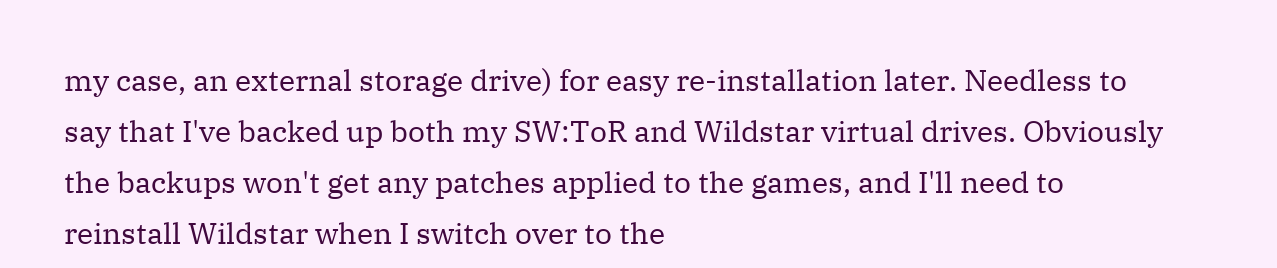my case, an external storage drive) for easy re-installation later. Needless to say that I've backed up both my SW:ToR and Wildstar virtual drives. Obviously the backups won't get any patches applied to the games, and I'll need to reinstall Wildstar when I switch over to the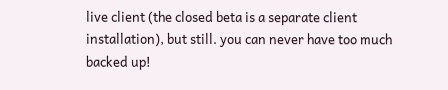live client (the closed beta is a separate client installation), but still. you can never have too much backed up!